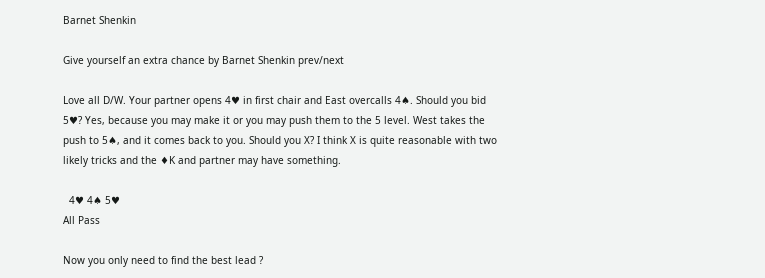Barnet Shenkin

Give yourself an extra chance by Barnet Shenkin prev/next

Love all D/W. Your partner opens 4♥ in first chair and East overcalls 4♠. Should you bid 5♥? Yes, because you may make it or you may push them to the 5 level. West takes the push to 5♠, and it comes back to you. Should you X? I think X is quite reasonable with two likely tricks and the ♦K and partner may have something.

  4♥ 4♠ 5♥
All Pass

Now you only need to find the best lead ?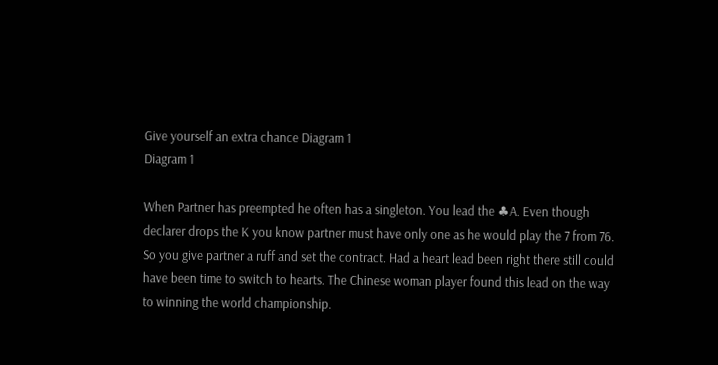Give yourself an extra chance Diagram 1
Diagram 1

When Partner has preempted he often has a singleton. You lead the ♣A. Even though declarer drops the K you know partner must have only one as he would play the 7 from 76. So you give partner a ruff and set the contract. Had a heart lead been right there still could have been time to switch to hearts. The Chinese woman player found this lead on the way to winning the world championship.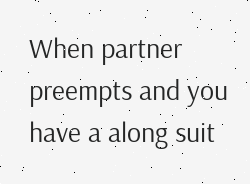When partner preempts and you have a along suit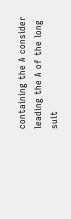containing the A consider leading the A of the long suit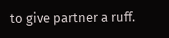to give partner a ruff.